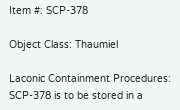Item #: SCP-378

Object Class: Thaumiel

Laconic Containment Procedures: SCP-378 is to be stored in a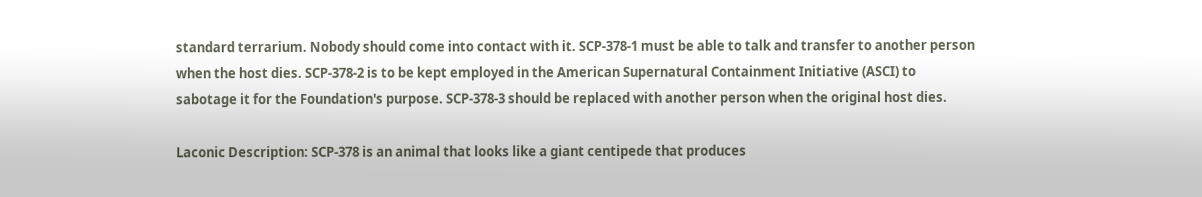standard terrarium. Nobody should come into contact with it. SCP-378-1 must be able to talk and transfer to another person when the host dies. SCP-378-2 is to be kept employed in the American Supernatural Containment Initiative (ASCI) to sabotage it for the Foundation's purpose. SCP-378-3 should be replaced with another person when the original host dies.

Laconic Description: SCP-378 is an animal that looks like a giant centipede that produces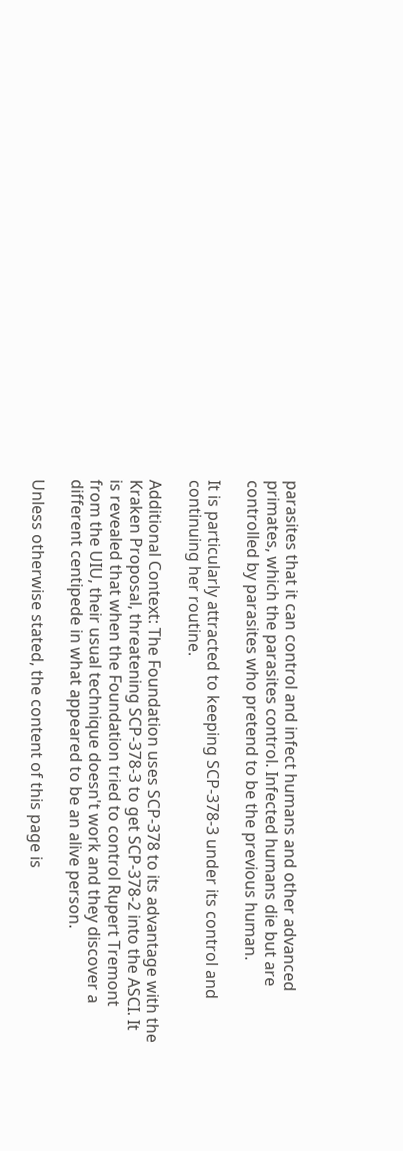parasites that it can control and infect humans and other advanced primates, which the parasites control. Infected humans die but are controlled by parasites who pretend to be the previous human.

It is particularly attracted to keeping SCP-378-3 under its control and continuing her routine.

Additional Context: The Foundation uses SCP-378 to its advantage with the Kraken Proposal, threatening SCP-378-3 to get SCP-378-2 into the ASCI. It is revealed that when the Foundation tried to control Rupert Tremont from the UIU, their usual technique doesn't work and they discover a different centipede in what appeared to be an alive person.

Unless otherwise stated, the content of this page is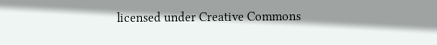licensed under Creative Commons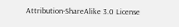Attribution-ShareAlike 3.0 License